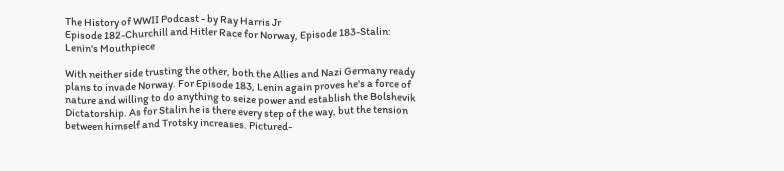The History of WWII Podcast - by Ray Harris Jr
Episode 182-Churchill and Hitler Race for Norway, Episode 183-Stalin: Lenin's Mouthpiece

With neither side trusting the other, both the Allies and Nazi Germany ready plans to invade Norway. For Episode 183, Lenin again proves he's a force of nature and willing to do anything to seize power and establish the Bolshevik Dictatorship. As for Stalin he is there every step of the way, but the tension between himself and Trotsky increases. Pictured-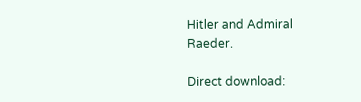Hitler and Admiral Raeder.

Direct download: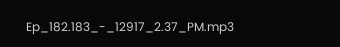Ep_182.183_-_12917_2.37_PM.mp3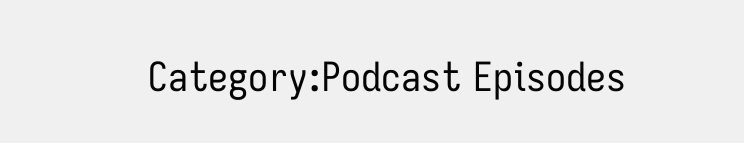Category:Podcast Episodes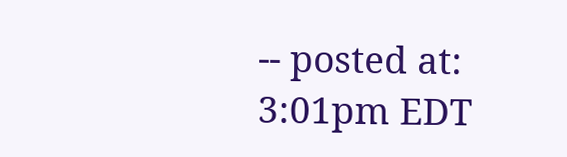-- posted at: 3:01pm EDT